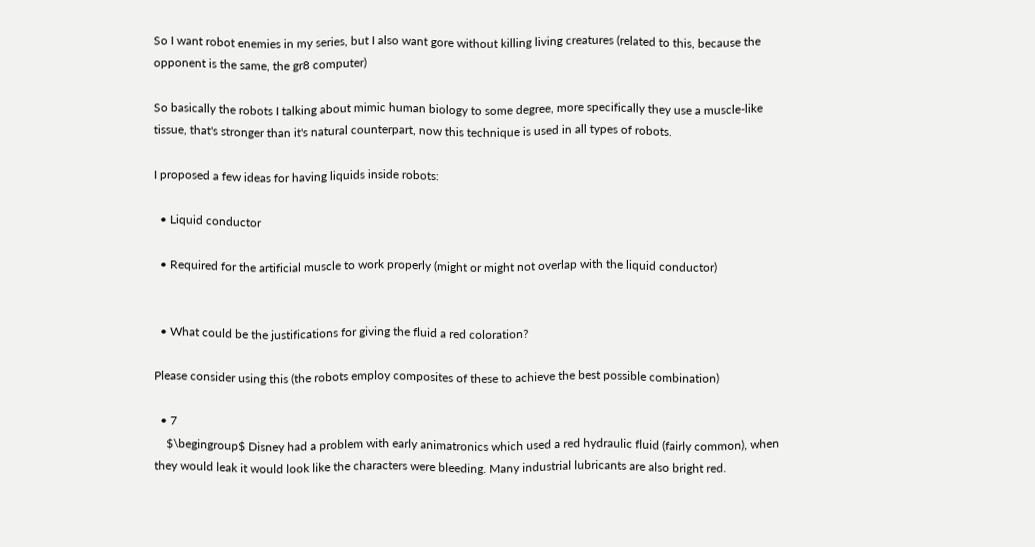So I want robot enemies in my series, but I also want gore without killing living creatures (related to this, because the opponent is the same, the gr8 computer)

So basically the robots I talking about mimic human biology to some degree, more specifically they use a muscle-like tissue, that's stronger than it's natural counterpart, now this technique is used in all types of robots.

I proposed a few ideas for having liquids inside robots:

  • Liquid conductor

  • Required for the artificial muscle to work properly (might or might not overlap with the liquid conductor)


  • What could be the justifications for giving the fluid a red coloration?

Please consider using this (the robots employ composites of these to achieve the best possible combination)

  • 7
    $\begingroup$ Disney had a problem with early animatronics which used a red hydraulic fluid (fairly common), when they would leak it would look like the characters were bleeding. Many industrial lubricants are also bright red.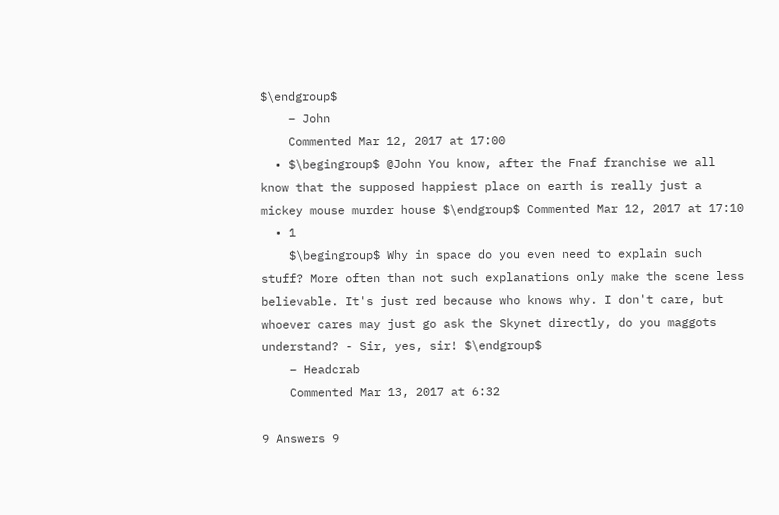$\endgroup$
    – John
    Commented Mar 12, 2017 at 17:00
  • $\begingroup$ @John You know, after the Fnaf franchise we all know that the supposed happiest place on earth is really just a mickey mouse murder house $\endgroup$ Commented Mar 12, 2017 at 17:10
  • 1
    $\begingroup$ Why in space do you even need to explain such stuff? More often than not such explanations only make the scene less believable. It's just red because who knows why. I don't care, but whoever cares may just go ask the Skynet directly, do you maggots understand? - Sir, yes, sir! $\endgroup$
    – Headcrab
    Commented Mar 13, 2017 at 6:32

9 Answers 9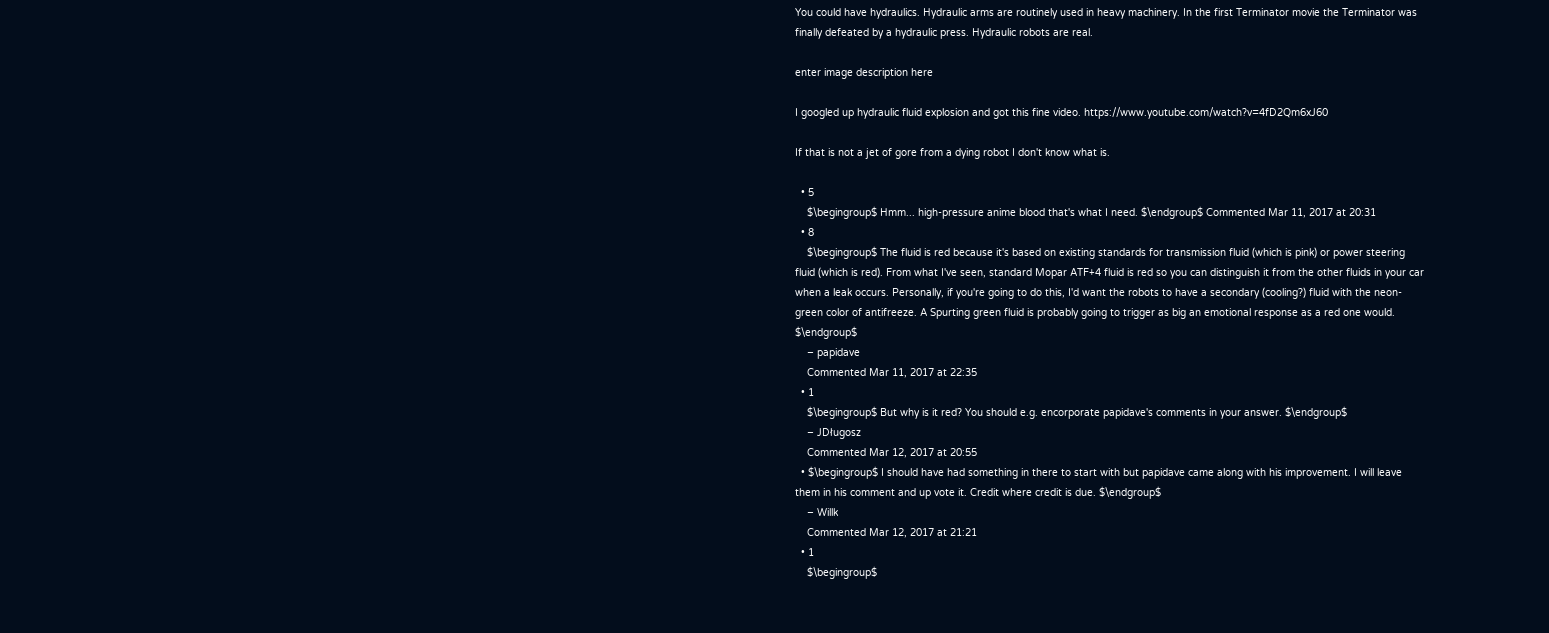You could have hydraulics. Hydraulic arms are routinely used in heavy machinery. In the first Terminator movie the Terminator was finally defeated by a hydraulic press. Hydraulic robots are real.

enter image description here

I googled up hydraulic fluid explosion and got this fine video. https://www.youtube.com/watch?v=4fD2Qm6xJ60

If that is not a jet of gore from a dying robot I don't know what is.

  • 5
    $\begingroup$ Hmm... high-pressure anime blood that's what I need. $\endgroup$ Commented Mar 11, 2017 at 20:31
  • 8
    $\begingroup$ The fluid is red because it's based on existing standards for transmission fluid (which is pink) or power steering fluid (which is red). From what I've seen, standard Mopar ATF+4 fluid is red so you can distinguish it from the other fluids in your car when a leak occurs. Personally, if you're going to do this, I'd want the robots to have a secondary (cooling?) fluid with the neon-green color of antifreeze. A Spurting green fluid is probably going to trigger as big an emotional response as a red one would. $\endgroup$
    – papidave
    Commented Mar 11, 2017 at 22:35
  • 1
    $\begingroup$ But why is it red? You should e.g. encorporate papidave's comments in your answer. $\endgroup$
    – JDługosz
    Commented Mar 12, 2017 at 20:55
  • $\begingroup$ I should have had something in there to start with but papidave came along with his improvement. I will leave them in his comment and up vote it. Credit where credit is due. $\endgroup$
    – Willk
    Commented Mar 12, 2017 at 21:21
  • 1
    $\begingroup$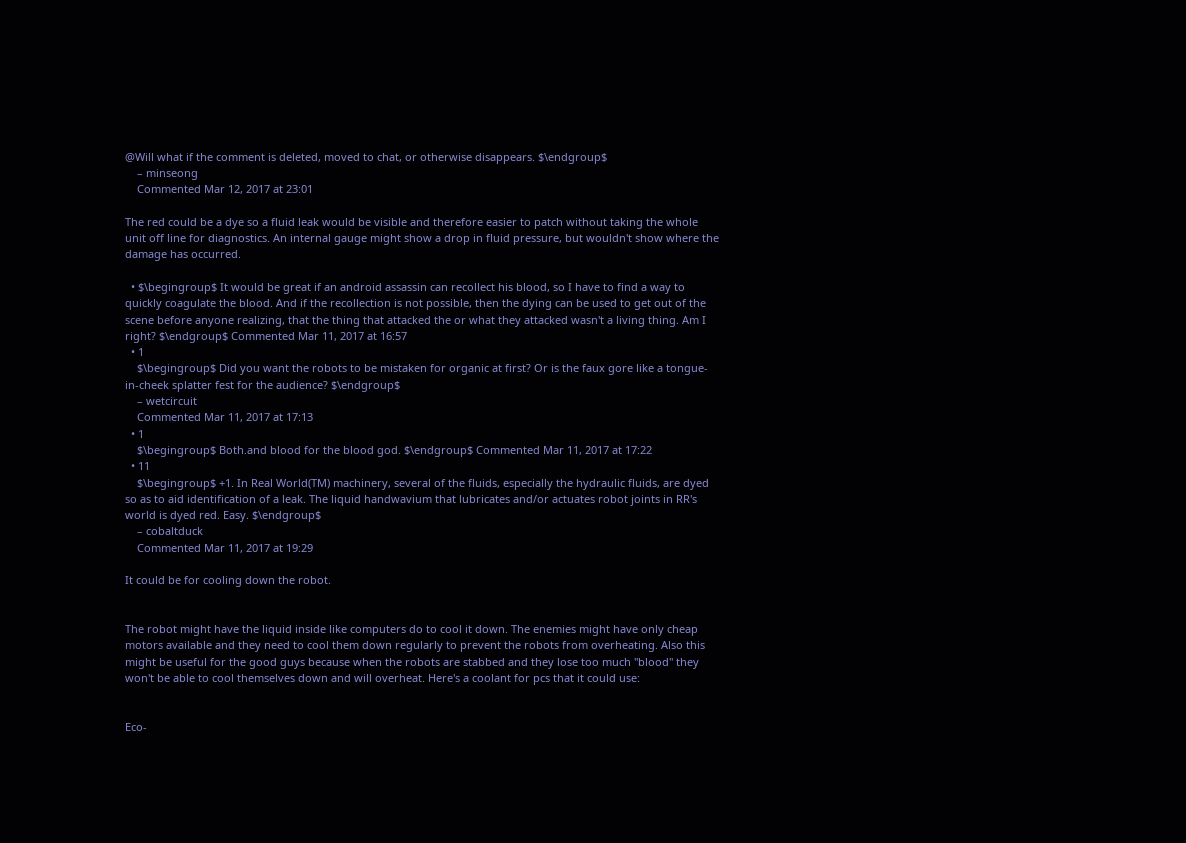@Will what if the comment is deleted, moved to chat, or otherwise disappears. $\endgroup$
    – minseong
    Commented Mar 12, 2017 at 23:01

The red could be a dye so a fluid leak would be visible and therefore easier to patch without taking the whole unit off line for diagnostics. An internal gauge might show a drop in fluid pressure, but wouldn't show where the damage has occurred.

  • $\begingroup$ It would be great if an android assassin can recollect his blood, so I have to find a way to quickly coagulate the blood. And if the recollection is not possible, then the dying can be used to get out of the scene before anyone realizing, that the thing that attacked the or what they attacked wasn't a living thing. Am I right? $\endgroup$ Commented Mar 11, 2017 at 16:57
  • 1
    $\begingroup$ Did you want the robots to be mistaken for organic at first? Or is the faux gore like a tongue-in-cheek splatter fest for the audience? $\endgroup$
    – wetcircuit
    Commented Mar 11, 2017 at 17:13
  • 1
    $\begingroup$ Both.and blood for the blood god. $\endgroup$ Commented Mar 11, 2017 at 17:22
  • 11
    $\begingroup$ +1. In Real World(TM) machinery, several of the fluids, especially the hydraulic fluids, are dyed so as to aid identification of a leak. The liquid handwavium that lubricates and/or actuates robot joints in RR's world is dyed red. Easy. $\endgroup$
    – cobaltduck
    Commented Mar 11, 2017 at 19:29

It could be for cooling down the robot.


The robot might have the liquid inside like computers do to cool it down. The enemies might have only cheap motors available and they need to cool them down regularly to prevent the robots from overheating. Also this might be useful for the good guys because when the robots are stabbed and they lose too much "blood" they won't be able to cool themselves down and will overheat. Here's a coolant for pcs that it could use:


Eco-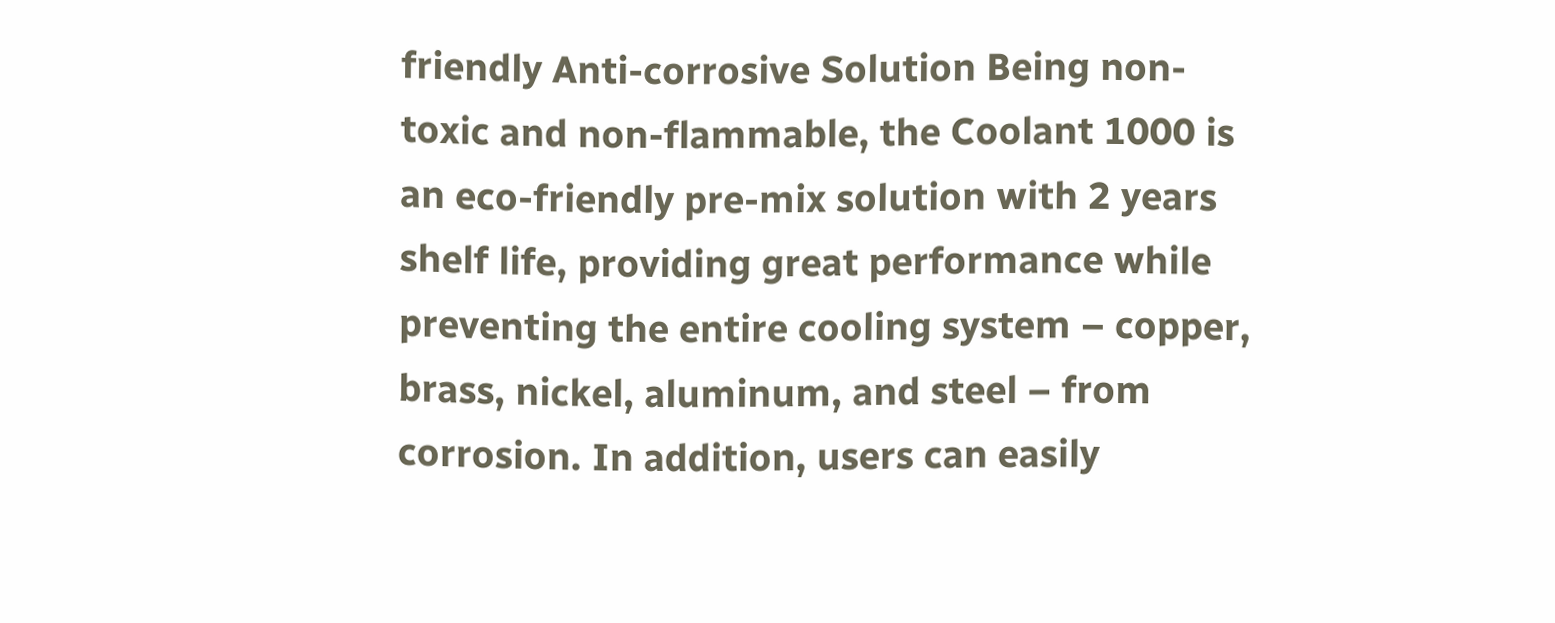friendly Anti-corrosive Solution Being non-toxic and non-flammable, the Coolant 1000 is an eco-friendly pre-mix solution with 2 years shelf life, providing great performance while preventing the entire cooling system – copper, brass, nickel, aluminum, and steel – from corrosion. In addition, users can easily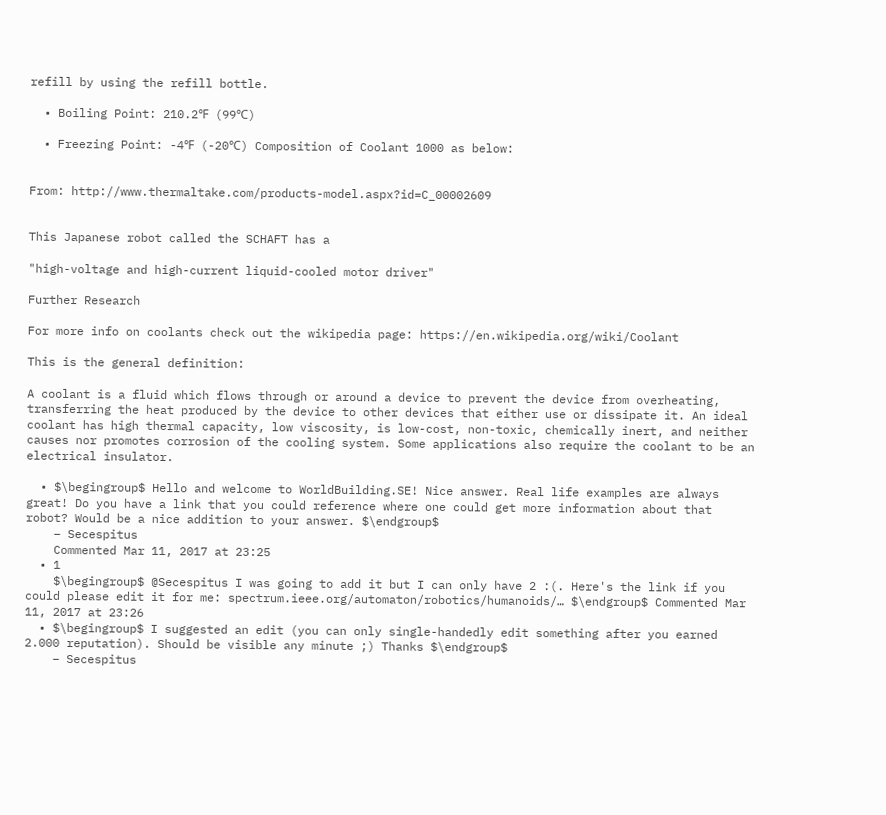refill by using the refill bottle.

  • Boiling Point: 210.2℉ (99℃)

  • Freezing Point: -4℉ (-20℃) Composition of Coolant 1000 as below:


From: http://www.thermaltake.com/products-model.aspx?id=C_00002609


This Japanese robot called the SCHAFT has a

"high-voltage and high-current liquid-cooled motor driver"

Further Research

For more info on coolants check out the wikipedia page: https://en.wikipedia.org/wiki/Coolant

This is the general definition:

A coolant is a fluid which flows through or around a device to prevent the device from overheating, transferring the heat produced by the device to other devices that either use or dissipate it. An ideal coolant has high thermal capacity, low viscosity, is low-cost, non-toxic, chemically inert, and neither causes nor promotes corrosion of the cooling system. Some applications also require the coolant to be an electrical insulator.

  • $\begingroup$ Hello and welcome to WorldBuilding.SE! Nice answer. Real life examples are always great! Do you have a link that you could reference where one could get more information about that robot? Would be a nice addition to your answer. $\endgroup$
    – Secespitus
    Commented Mar 11, 2017 at 23:25
  • 1
    $\begingroup$ @Secespitus I was going to add it but I can only have 2 :(. Here's the link if you could please edit it for me: spectrum.ieee.org/automaton/robotics/humanoids/… $\endgroup$ Commented Mar 11, 2017 at 23:26
  • $\begingroup$ I suggested an edit (you can only single-handedly edit something after you earned 2.000 reputation). Should be visible any minute ;) Thanks $\endgroup$
    – Secespitus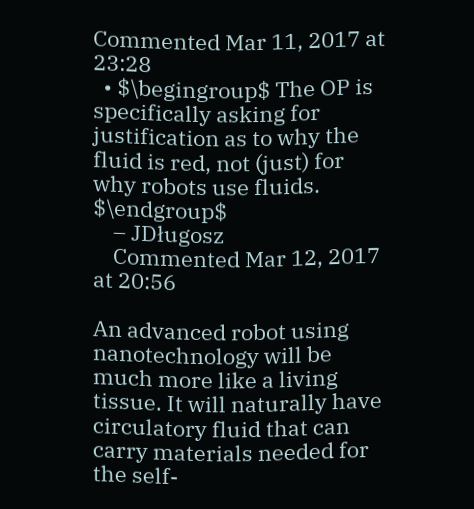Commented Mar 11, 2017 at 23:28
  • $\begingroup$ The OP is specifically asking for justification as to why the fluid is red, not (just) for why robots use fluids. $\endgroup$
    – JDługosz
    Commented Mar 12, 2017 at 20:56

An advanced robot using nanotechnology will be much more like a living tissue. It will naturally have circulatory fluid that can carry materials needed for the self-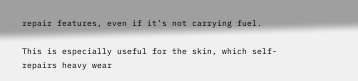repair features, even if it’s not carrying fuel.

This is especially useful for the skin, which self-repairs heavy wear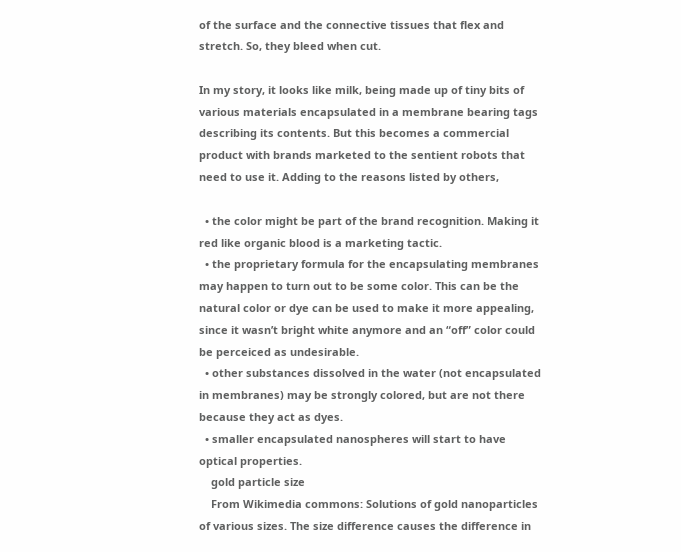of the surface and the connective tissues that flex and stretch. So, they bleed when cut.

In my story, it looks like milk, being made up of tiny bits of various materials encapsulated in a membrane bearing tags describing its contents. But this becomes a commercial product with brands marketed to the sentient robots that need to use it. Adding to the reasons listed by others,

  • the color might be part of the brand recognition. Making it red like organic blood is a marketing tactic.
  • the proprietary formula for the encapsulating membranes may happen to turn out to be some color. This can be the natural color or dye can be used to make it more appealing, since it wasn’t bright white anymore and an “off” color could be perceiced as undesirable.
  • other substances dissolved in the water (not encapsulated in membranes) may be strongly colored, but are not there because they act as dyes.
  • smaller encapsulated nanospheres will start to have optical properties.
    gold particle size
    From Wikimedia commons: Solutions of gold nanoparticles of various sizes. The size difference causes the difference in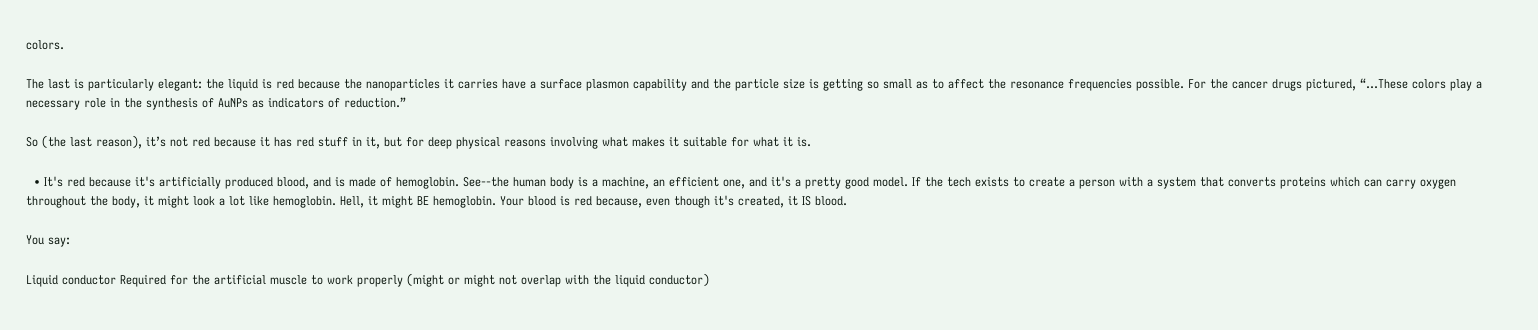colors.

The last is particularly elegant: the liquid is red because the nanoparticles it carries have a surface plasmon capability and the particle size is getting so small as to affect the resonance frequencies possible. For the cancer drugs pictured, “…These colors play a necessary role in the synthesis of AuNPs as indicators of reduction.”

So (the last reason), it’s not red because it has red stuff in it, but for deep physical reasons involving what makes it suitable for what it is.

  • It's red because it's artificially produced blood, and is made of hemoglobin. See--the human body is a machine, an efficient one, and it's a pretty good model. If the tech exists to create a person with a system that converts proteins which can carry oxygen throughout the body, it might look a lot like hemoglobin. Hell, it might BE hemoglobin. Your blood is red because, even though it's created, it IS blood.

You say:

Liquid conductor Required for the artificial muscle to work properly (might or might not overlap with the liquid conductor)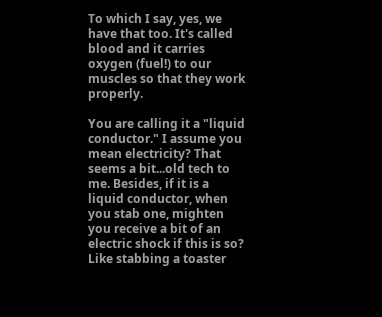To which I say, yes, we have that too. It's called blood and it carries oxygen (fuel!) to our muscles so that they work properly.

You are calling it a "liquid conductor." I assume you mean electricity? That seems a bit...old tech to me. Besides, if it is a liquid conductor, when you stab one, mighten you receive a bit of an electric shock if this is so? Like stabbing a toaster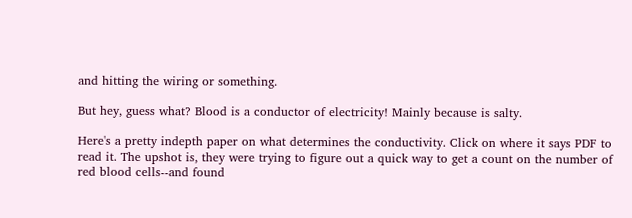and hitting the wiring or something.

But hey, guess what? Blood is a conductor of electricity! Mainly because is salty.

Here's a pretty indepth paper on what determines the conductivity. Click on where it says PDF to read it. The upshot is, they were trying to figure out a quick way to get a count on the number of red blood cells--and found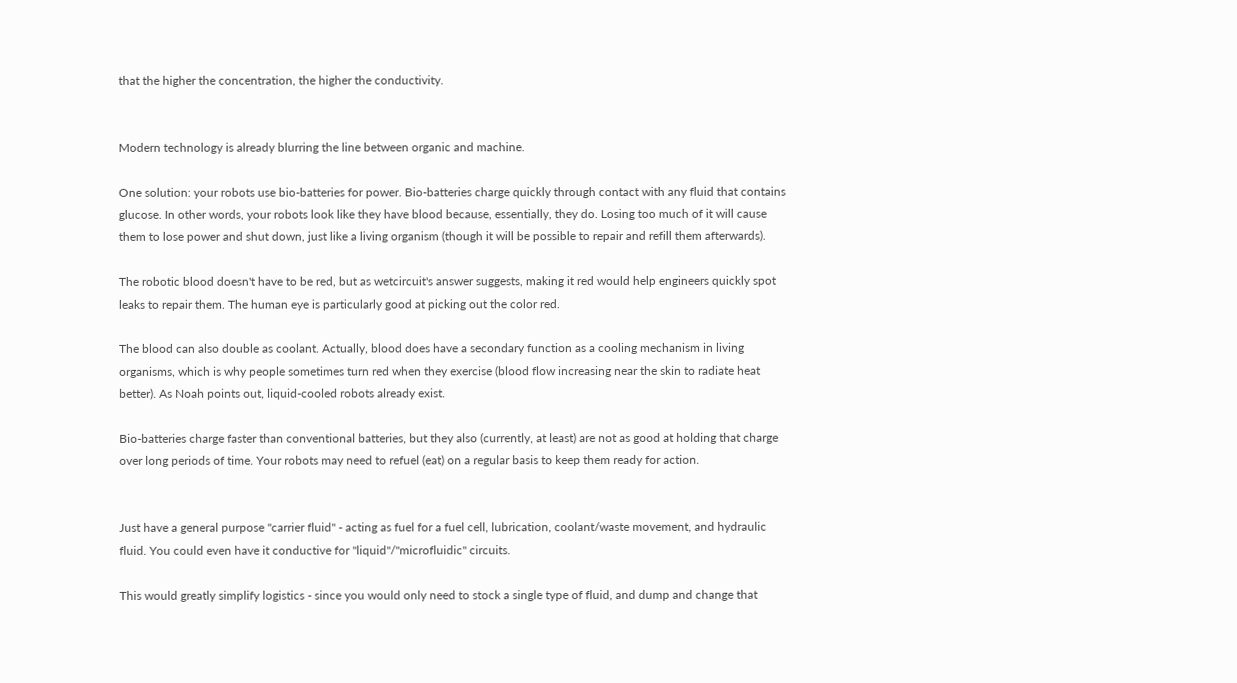that the higher the concentration, the higher the conductivity.


Modern technology is already blurring the line between organic and machine.

One solution: your robots use bio-batteries for power. Bio-batteries charge quickly through contact with any fluid that contains glucose. In other words, your robots look like they have blood because, essentially, they do. Losing too much of it will cause them to lose power and shut down, just like a living organism (though it will be possible to repair and refill them afterwards).

The robotic blood doesn't have to be red, but as wetcircuit's answer suggests, making it red would help engineers quickly spot leaks to repair them. The human eye is particularly good at picking out the color red.

The blood can also double as coolant. Actually, blood does have a secondary function as a cooling mechanism in living organisms, which is why people sometimes turn red when they exercise (blood flow increasing near the skin to radiate heat better). As Noah points out, liquid-cooled robots already exist.

Bio-batteries charge faster than conventional batteries, but they also (currently, at least) are not as good at holding that charge over long periods of time. Your robots may need to refuel (eat) on a regular basis to keep them ready for action.


Just have a general purpose "carrier fluid" - acting as fuel for a fuel cell, lubrication, coolant/waste movement, and hydraulic fluid. You could even have it conductive for "liquid"/"microfluidic" circuits.

This would greatly simplify logistics - since you would only need to stock a single type of fluid, and dump and change that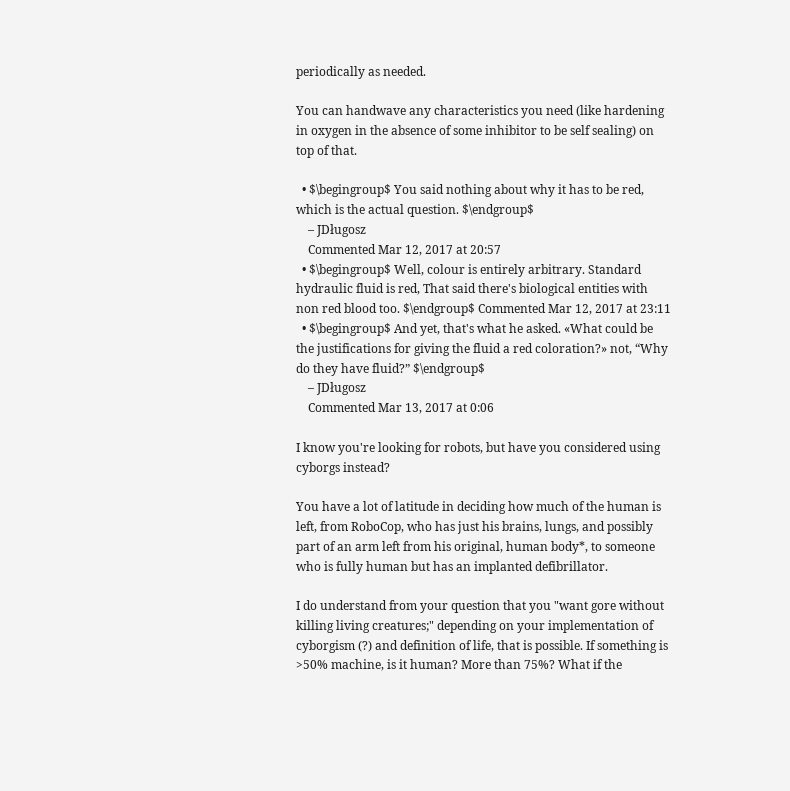periodically as needed.

You can handwave any characteristics you need (like hardening in oxygen in the absence of some inhibitor to be self sealing) on top of that.

  • $\begingroup$ You said nothing about why it has to be red, which is the actual question. $\endgroup$
    – JDługosz
    Commented Mar 12, 2017 at 20:57
  • $\begingroup$ Well, colour is entirely arbitrary. Standard hydraulic fluid is red, That said there's biological entities with non red blood too. $\endgroup$ Commented Mar 12, 2017 at 23:11
  • $\begingroup$ And yet, that's what he asked. «What could be the justifications for giving the fluid a red coloration?» not, “Why do they have fluid?” $\endgroup$
    – JDługosz
    Commented Mar 13, 2017 at 0:06

I know you're looking for robots, but have you considered using cyborgs instead?

You have a lot of latitude in deciding how much of the human is left, from RoboCop, who has just his brains, lungs, and possibly part of an arm left from his original, human body*, to someone who is fully human but has an implanted defibrillator.

I do understand from your question that you "want gore without killing living creatures;" depending on your implementation of cyborgism (?) and definition of life, that is possible. If something is >50% machine, is it human? More than 75%? What if the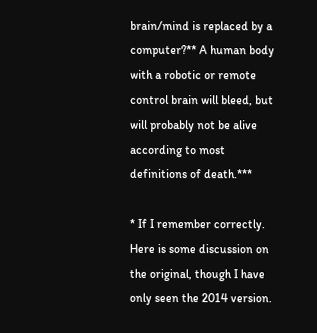brain/mind is replaced by a computer?** A human body with a robotic or remote control brain will bleed, but will probably not be alive according to most definitions of death.***

* If I remember correctly. Here is some discussion on the original, though I have only seen the 2014 version.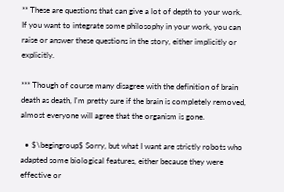** These are questions that can give a lot of depth to your work. If you want to integrate some philosophy in your work, you can raise or answer these questions in the story, either implicitly or explicitly.

*** Though of course many disagree with the definition of brain death as death, I'm pretty sure if the brain is completely removed, almost everyone will agree that the organism is gone.

  • $\begingroup$ Sorry, but what I want are strictly robots who adapted some biological features, either because they were effective or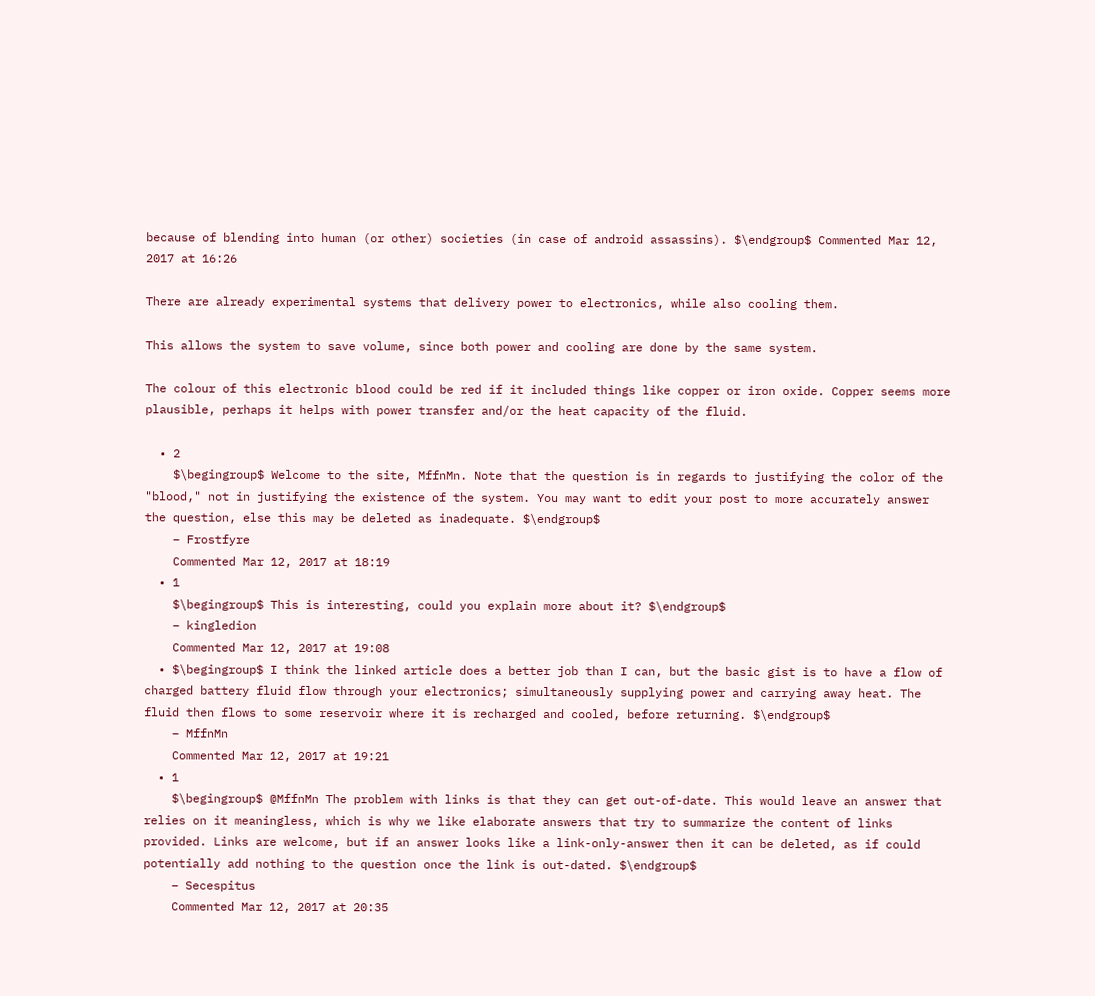because of blending into human (or other) societies (in case of android assassins). $\endgroup$ Commented Mar 12, 2017 at 16:26

There are already experimental systems that delivery power to electronics, while also cooling them.

This allows the system to save volume, since both power and cooling are done by the same system.

The colour of this electronic blood could be red if it included things like copper or iron oxide. Copper seems more plausible, perhaps it helps with power transfer and/or the heat capacity of the fluid.

  • 2
    $\begingroup$ Welcome to the site, MffnMn. Note that the question is in regards to justifying the color of the "blood," not in justifying the existence of the system. You may want to edit your post to more accurately answer the question, else this may be deleted as inadequate. $\endgroup$
    – Frostfyre
    Commented Mar 12, 2017 at 18:19
  • 1
    $\begingroup$ This is interesting, could you explain more about it? $\endgroup$
    – kingledion
    Commented Mar 12, 2017 at 19:08
  • $\begingroup$ I think the linked article does a better job than I can, but the basic gist is to have a flow of charged battery fluid flow through your electronics; simultaneously supplying power and carrying away heat. The fluid then flows to some reservoir where it is recharged and cooled, before returning. $\endgroup$
    – MffnMn
    Commented Mar 12, 2017 at 19:21
  • 1
    $\begingroup$ @MffnMn The problem with links is that they can get out-of-date. This would leave an answer that relies on it meaningless, which is why we like elaborate answers that try to summarize the content of links provided. Links are welcome, but if an answer looks like a link-only-answer then it can be deleted, as if could potentially add nothing to the question once the link is out-dated. $\endgroup$
    – Secespitus
    Commented Mar 12, 2017 at 20:35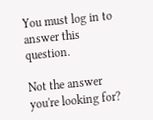You must log in to answer this question.

Not the answer you're looking for?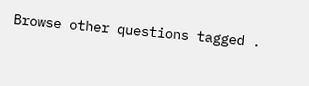Browse other questions tagged .